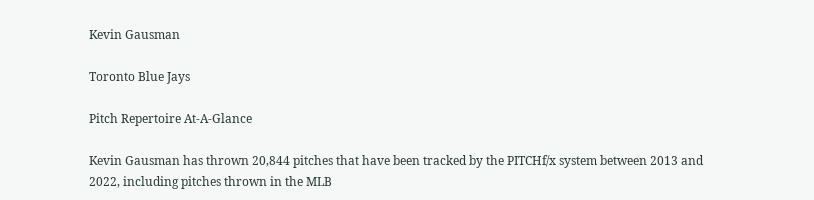Kevin Gausman

Toronto Blue Jays

Pitch Repertoire At-A-Glance

Kevin Gausman has thrown 20,844 pitches that have been tracked by the PITCHf/x system between 2013 and 2022, including pitches thrown in the MLB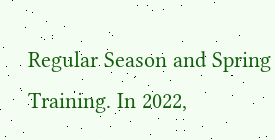Regular Season and Spring Training. In 2022,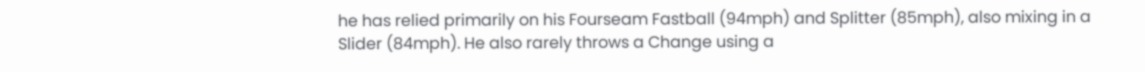he has relied primarily on his Fourseam Fastball (94mph) and Splitter (85mph), also mixing in a Slider (84mph). He also rarely throws a Change using a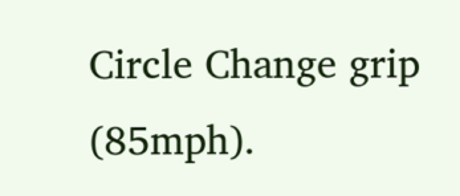Circle Change grip (85mph).